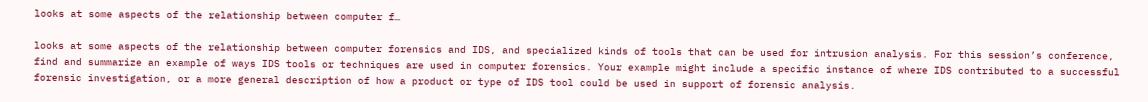looks at some aspects of the relationship between computer f…

looks at some aspects of the relationship between computer forensics and IDS, and specialized kinds of tools that can be used for intrusion analysis. For this session’s conference, find and summarize an example of ways IDS tools or techniques are used in computer forensics. Your example might include a specific instance of where IDS contributed to a successful forensic investigation, or a more general description of how a product or type of IDS tool could be used in support of forensic analysis.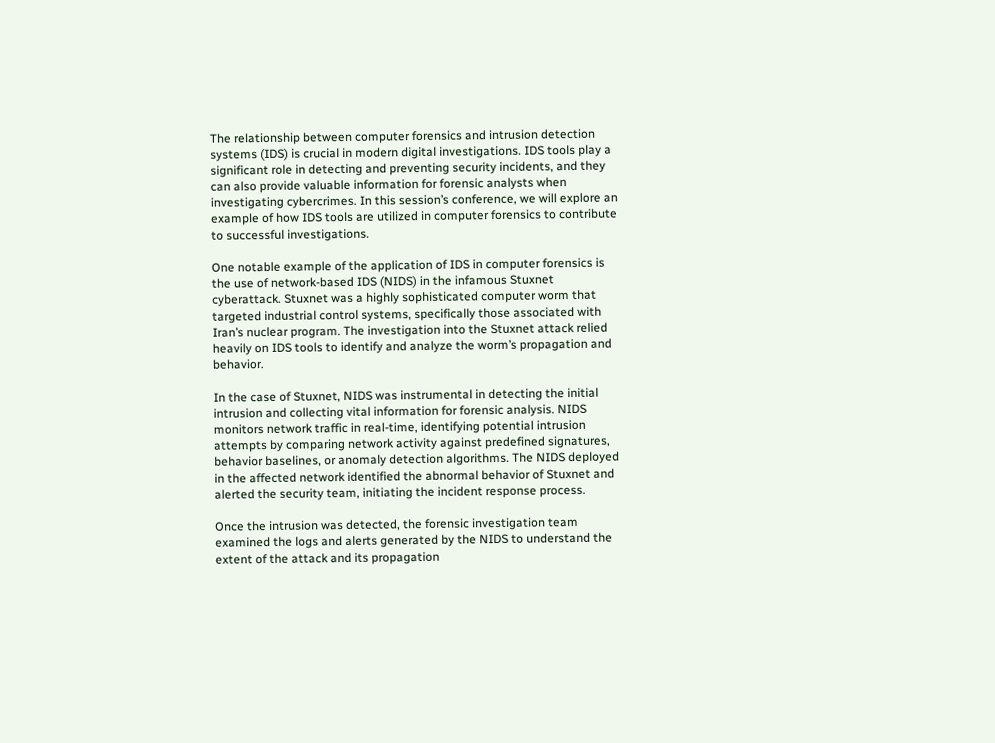The relationship between computer forensics and intrusion detection systems (IDS) is crucial in modern digital investigations. IDS tools play a significant role in detecting and preventing security incidents, and they can also provide valuable information for forensic analysts when investigating cybercrimes. In this session’s conference, we will explore an example of how IDS tools are utilized in computer forensics to contribute to successful investigations.

One notable example of the application of IDS in computer forensics is the use of network-based IDS (NIDS) in the infamous Stuxnet cyberattack. Stuxnet was a highly sophisticated computer worm that targeted industrial control systems, specifically those associated with Iran’s nuclear program. The investigation into the Stuxnet attack relied heavily on IDS tools to identify and analyze the worm’s propagation and behavior.

In the case of Stuxnet, NIDS was instrumental in detecting the initial intrusion and collecting vital information for forensic analysis. NIDS monitors network traffic in real-time, identifying potential intrusion attempts by comparing network activity against predefined signatures, behavior baselines, or anomaly detection algorithms. The NIDS deployed in the affected network identified the abnormal behavior of Stuxnet and alerted the security team, initiating the incident response process.

Once the intrusion was detected, the forensic investigation team examined the logs and alerts generated by the NIDS to understand the extent of the attack and its propagation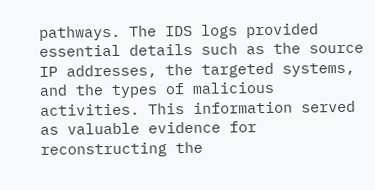pathways. The IDS logs provided essential details such as the source IP addresses, the targeted systems, and the types of malicious activities. This information served as valuable evidence for reconstructing the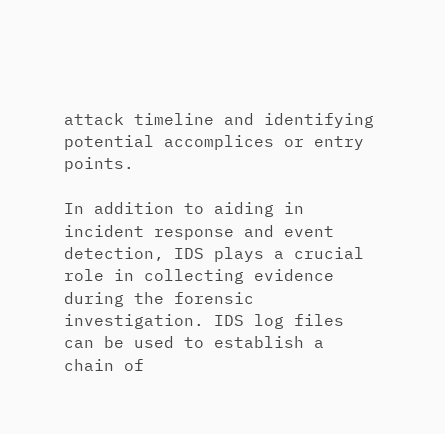attack timeline and identifying potential accomplices or entry points.

In addition to aiding in incident response and event detection, IDS plays a crucial role in collecting evidence during the forensic investigation. IDS log files can be used to establish a chain of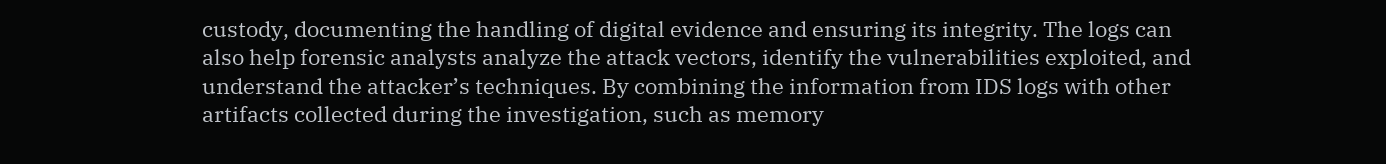custody, documenting the handling of digital evidence and ensuring its integrity. The logs can also help forensic analysts analyze the attack vectors, identify the vulnerabilities exploited, and understand the attacker’s techniques. By combining the information from IDS logs with other artifacts collected during the investigation, such as memory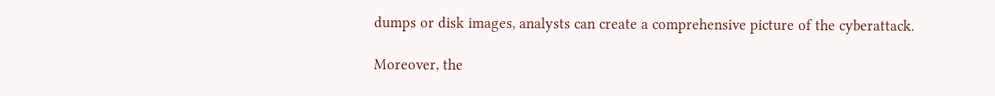dumps or disk images, analysts can create a comprehensive picture of the cyberattack.

Moreover, the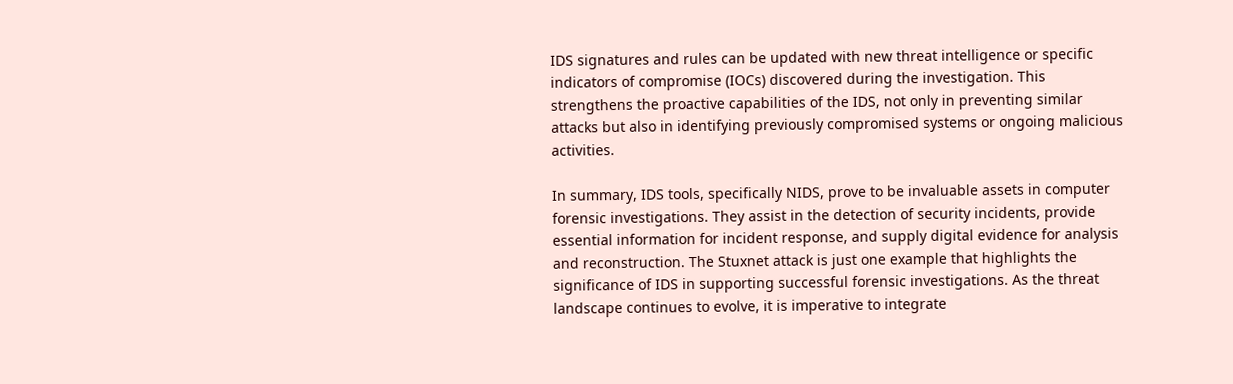IDS signatures and rules can be updated with new threat intelligence or specific indicators of compromise (IOCs) discovered during the investigation. This strengthens the proactive capabilities of the IDS, not only in preventing similar attacks but also in identifying previously compromised systems or ongoing malicious activities.

In summary, IDS tools, specifically NIDS, prove to be invaluable assets in computer forensic investigations. They assist in the detection of security incidents, provide essential information for incident response, and supply digital evidence for analysis and reconstruction. The Stuxnet attack is just one example that highlights the significance of IDS in supporting successful forensic investigations. As the threat landscape continues to evolve, it is imperative to integrate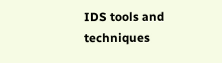IDS tools and techniques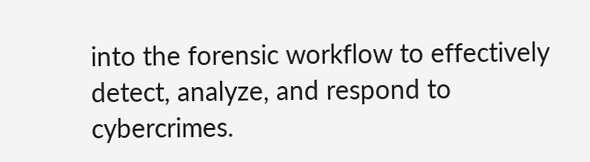into the forensic workflow to effectively detect, analyze, and respond to cybercrimes.